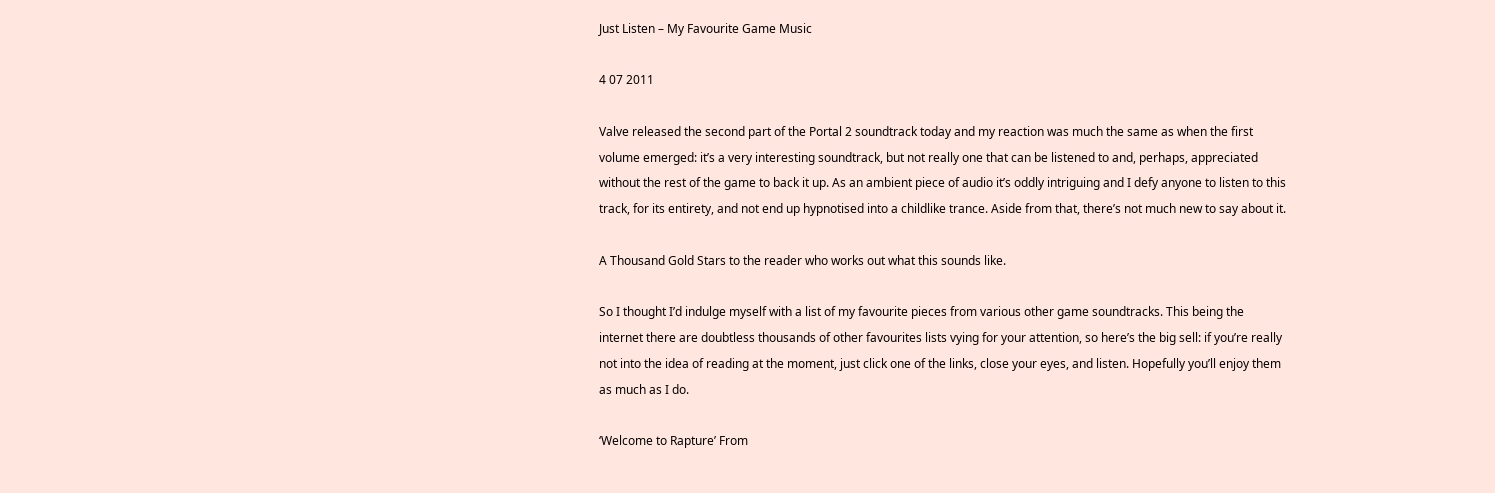Just Listen – My Favourite Game Music

4 07 2011

Valve released the second part of the Portal 2 soundtrack today and my reaction was much the same as when the first volume emerged: it’s a very interesting soundtrack, but not really one that can be listened to and, perhaps, appreciated without the rest of the game to back it up. As an ambient piece of audio it’s oddly intriguing and I defy anyone to listen to this track, for its entirety, and not end up hypnotised into a childlike trance. Aside from that, there’s not much new to say about it.

A Thousand Gold Stars to the reader who works out what this sounds like.

So I thought I’d indulge myself with a list of my favourite pieces from various other game soundtracks. This being the internet there are doubtless thousands of other favourites lists vying for your attention, so here’s the big sell: if you’re really not into the idea of reading at the moment, just click one of the links, close your eyes, and listen. Hopefully you’ll enjoy them as much as I do.

‘Welcome to Rapture’ From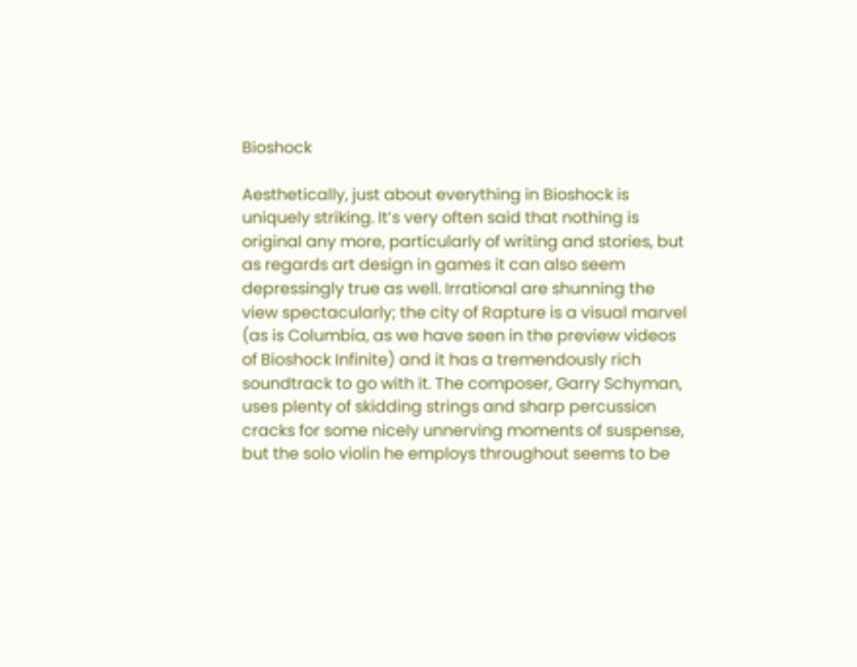Bioshock

Aesthetically, just about everything in Bioshock is uniquely striking. It’s very often said that nothing is original any more, particularly of writing and stories, but as regards art design in games it can also seem depressingly true as well. Irrational are shunning the view spectacularly; the city of Rapture is a visual marvel (as is Columbia, as we have seen in the preview videos of Bioshock Infinite) and it has a tremendously rich soundtrack to go with it. The composer, Garry Schyman, uses plenty of skidding strings and sharp percussion cracks for some nicely unnerving moments of suspense, but the solo violin he employs throughout seems to be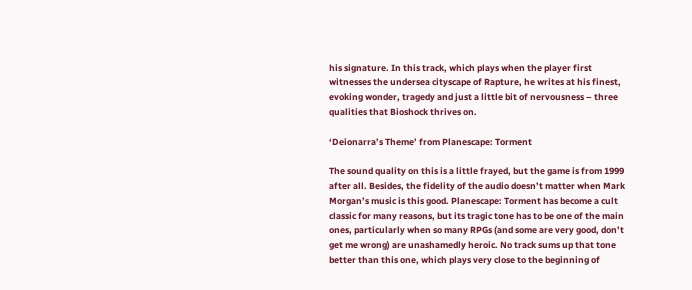his signature. In this track, which plays when the player first witnesses the undersea cityscape of Rapture, he writes at his finest, evoking wonder, tragedy and just a little bit of nervousness – three qualities that Bioshock thrives on.

‘Deionarra’s Theme’ from Planescape: Torment

The sound quality on this is a little frayed, but the game is from 1999 after all. Besides, the fidelity of the audio doesn’t matter when Mark Morgan’s music is this good. Planescape: Torment has become a cult classic for many reasons, but its tragic tone has to be one of the main ones, particularly when so many RPGs (and some are very good, don’t get me wrong) are unashamedly heroic. No track sums up that tone better than this one, which plays very close to the beginning of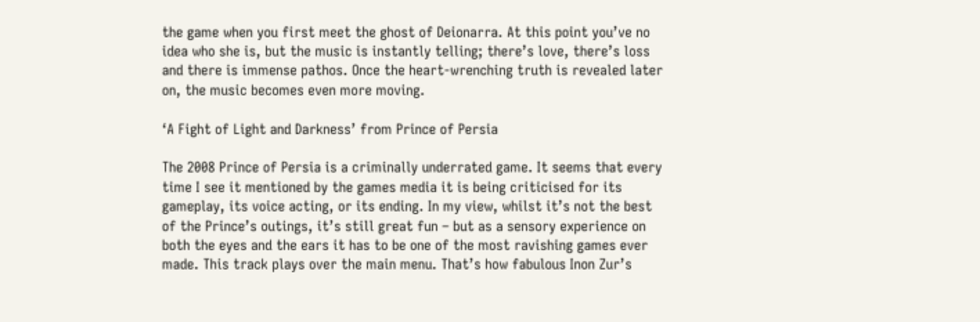the game when you first meet the ghost of Deionarra. At this point you’ve no idea who she is, but the music is instantly telling; there’s love, there’s loss and there is immense pathos. Once the heart-wrenching truth is revealed later on, the music becomes even more moving.

‘A Fight of Light and Darkness’ from Prince of Persia

The 2008 Prince of Persia is a criminally underrated game. It seems that every time I see it mentioned by the games media it is being criticised for its gameplay, its voice acting, or its ending. In my view, whilst it’s not the best of the Prince’s outings, it’s still great fun – but as a sensory experience on both the eyes and the ears it has to be one of the most ravishing games ever made. This track plays over the main menu. That’s how fabulous Inon Zur’s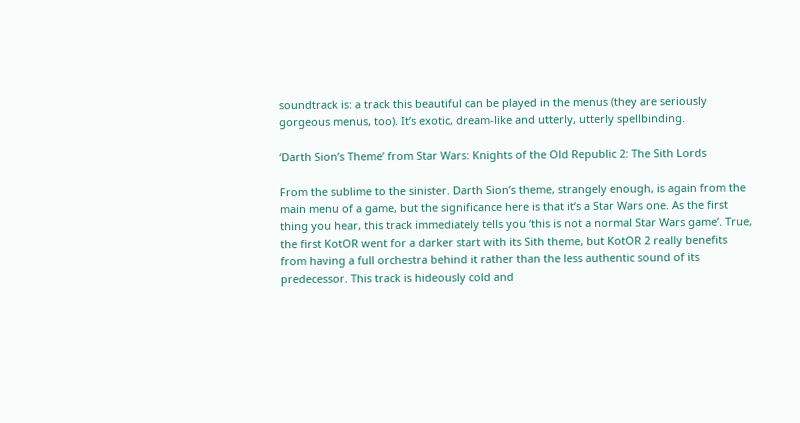soundtrack is: a track this beautiful can be played in the menus (they are seriously gorgeous menus, too). It’s exotic, dream-like and utterly, utterly spellbinding.

‘Darth Sion’s Theme’ from Star Wars: Knights of the Old Republic 2: The Sith Lords

From the sublime to the sinister. Darth Sion’s theme, strangely enough, is again from the main menu of a game, but the significance here is that it’s a Star Wars one. As the first thing you hear, this track immediately tells you ‘this is not a normal Star Wars game’. True, the first KotOR went for a darker start with its Sith theme, but KotOR 2 really benefits from having a full orchestra behind it rather than the less authentic sound of its predecessor. This track is hideously cold and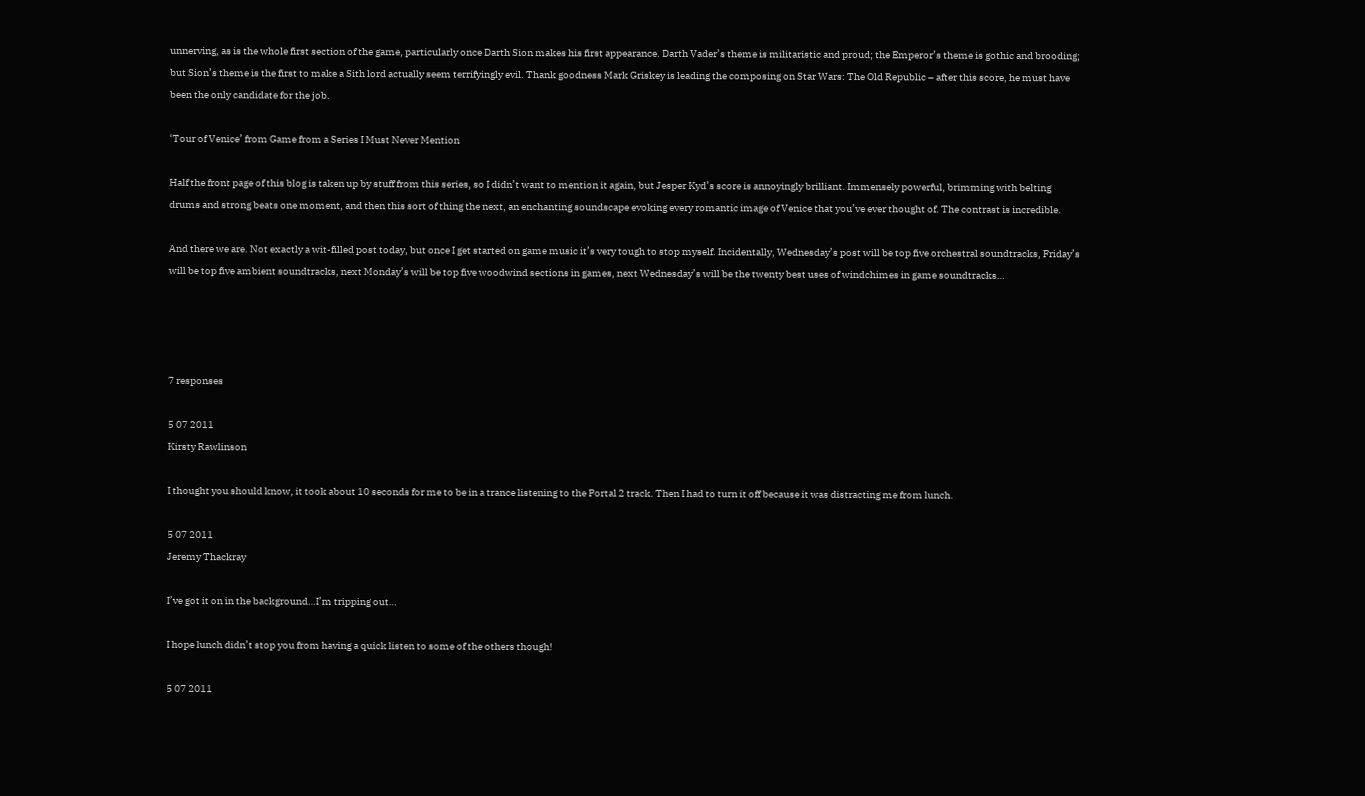unnerving, as is the whole first section of the game, particularly once Darth Sion makes his first appearance. Darth Vader’s theme is militaristic and proud; the Emperor’s theme is gothic and brooding; but Sion’s theme is the first to make a Sith lord actually seem terrifyingly evil. Thank goodness Mark Griskey is leading the composing on Star Wars: The Old Republic – after this score, he must have been the only candidate for the job.

‘Tour of Venice’ from Game from a Series I Must Never Mention

Half the front page of this blog is taken up by stuff from this series, so I didn’t want to mention it again, but Jesper Kyd’s score is annoyingly brilliant. Immensely powerful, brimming with belting drums and strong beats one moment, and then this sort of thing the next, an enchanting soundscape evoking every romantic image of Venice that you’ve ever thought of. The contrast is incredible.

And there we are. Not exactly a wit-filled post today, but once I get started on game music it’s very tough to stop myself. Incidentally, Wednesday’s post will be top five orchestral soundtracks, Friday’s will be top five ambient soundtracks, next Monday’s will be top five woodwind sections in games, next Wednesday’s will be the twenty best uses of windchimes in game soundtracks…




7 responses

5 07 2011
Kirsty Rawlinson

I thought you should know, it took about 10 seconds for me to be in a trance listening to the Portal 2 track. Then I had to turn it off because it was distracting me from lunch.

5 07 2011
Jeremy Thackray

I’ve got it on in the background…I’m tripping out…

I hope lunch didn’t stop you from having a quick listen to some of the others though!

5 07 2011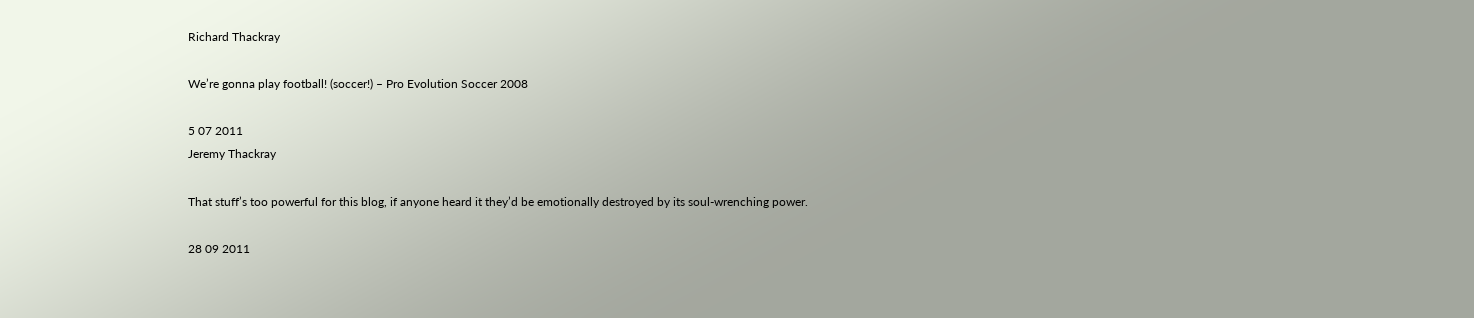Richard Thackray

We’re gonna play football! (soccer!) – Pro Evolution Soccer 2008

5 07 2011
Jeremy Thackray

That stuff’s too powerful for this blog, if anyone heard it they’d be emotionally destroyed by its soul-wrenching power.

28 09 2011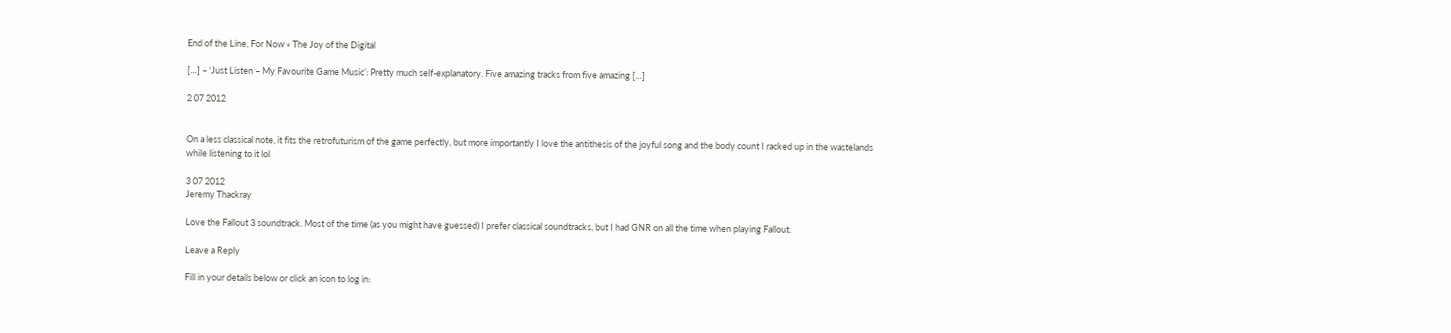End of the Line, For Now « The Joy of the Digital

[…] – ‘Just Listen – My Favourite Game Music’: Pretty much self-explanatory. Five amazing tracks from five amazing […]

2 07 2012


On a less classical note, it fits the retrofuturism of the game perfectly, but more importantly I love the antithesis of the joyful song and the body count I racked up in the wastelands while listening to it lol

3 07 2012
Jeremy Thackray

Love the Fallout 3 soundtrack. Most of the time (as you might have guessed) I prefer classical soundtracks, but I had GNR on all the time when playing Fallout.

Leave a Reply

Fill in your details below or click an icon to log in: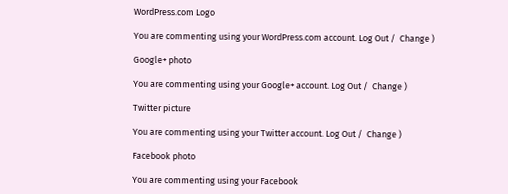WordPress.com Logo

You are commenting using your WordPress.com account. Log Out /  Change )

Google+ photo

You are commenting using your Google+ account. Log Out /  Change )

Twitter picture

You are commenting using your Twitter account. Log Out /  Change )

Facebook photo

You are commenting using your Facebook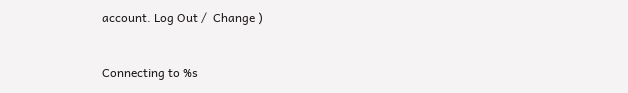account. Log Out /  Change )


Connecting to %s